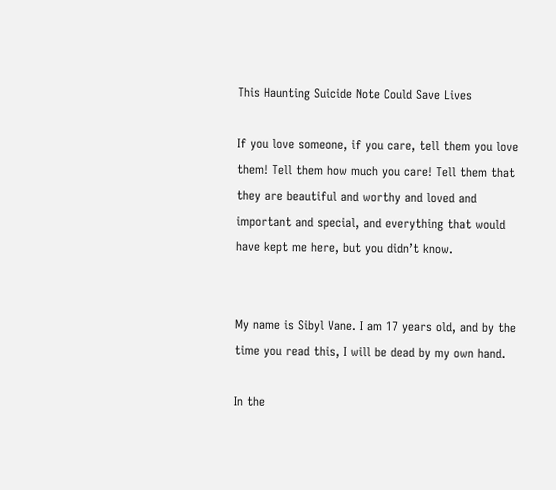This Haunting Suicide Note Could Save Lives

If you love someone, if you care, tell them you love them! Tell them how much you care! Tell them that they are beautiful and worthy and loved and important and special, and everything that would have kept me here, but you didn’t know.


My name is Sibyl Vane. I am 17 years old, and by the time you read this, I will be dead by my own hand.

In the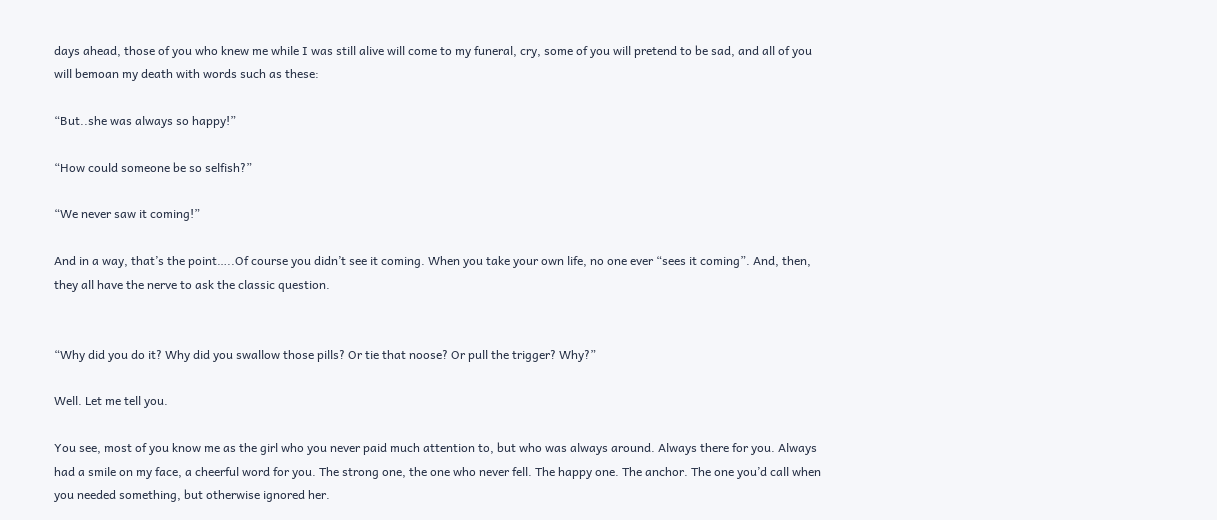days ahead, those of you who knew me while I was still alive will come to my funeral, cry, some of you will pretend to be sad, and all of you will bemoan my death with words such as these:

“But..she was always so happy!”

“How could someone be so selfish?”

“We never saw it coming!”

And in a way, that’s the point…..Of course you didn’t see it coming. When you take your own life, no one ever “sees it coming”. And, then, they all have the nerve to ask the classic question.


“Why did you do it? Why did you swallow those pills? Or tie that noose? Or pull the trigger? Why?”

Well. Let me tell you.

You see, most of you know me as the girl who you never paid much attention to, but who was always around. Always there for you. Always had a smile on my face, a cheerful word for you. The strong one, the one who never fell. The happy one. The anchor. The one you’d call when you needed something, but otherwise ignored her.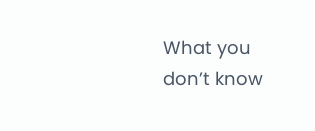What you don’t know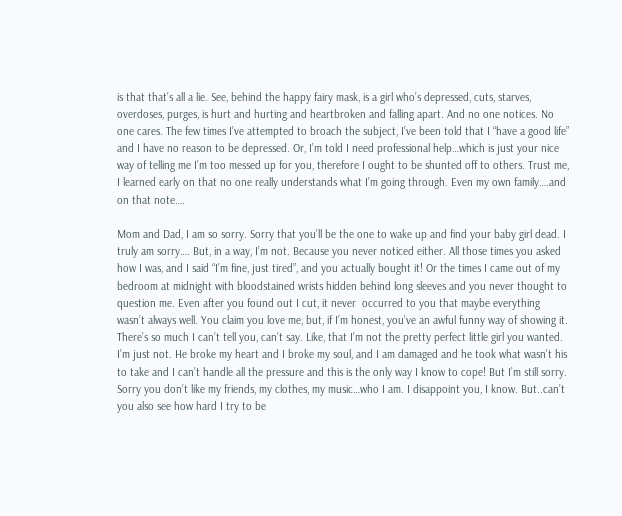is that that’s all a lie. See, behind the happy fairy mask, is a girl who’s depressed, cuts, starves, overdoses, purges, is hurt and hurting and heartbroken and falling apart. And no one notices. No one cares. The few times I’ve attempted to broach the subject, I’ve been told that I “have a good life” and I have no reason to be depressed. Or, I’m told I need professional help…which is just your nice way of telling me I’m too messed up for you, therefore I ought to be shunted off to others. Trust me, I learned early on that no one really understands what I’m going through. Even my own family….and on that note….

Mom and Dad, I am so sorry. Sorry that you’ll be the one to wake up and find your baby girl dead. I truly am sorry…. But, in a way, I’m not. Because you never noticed either. All those times you asked how I was, and I said “I’m fine, just tired”, and you actually bought it! Or the times I came out of my bedroom at midnight with bloodstained wrists hidden behind long sleeves and you never thought to question me. Even after you found out I cut, it never  occurred to you that maybe everything wasn’t always well. You claim you love me, but, if I’m honest, you’ve an awful funny way of showing it. There’s so much I can’t tell you, can’t say. Like, that I’m not the pretty perfect little girl you wanted. I’m just not. He broke my heart and I broke my soul, and I am damaged and he took what wasn’t his to take and I can’t handle all the pressure and this is the only way I know to cope! But I’m still sorry. Sorry you don’t like my friends, my clothes, my music…who I am. I disappoint you, I know. But..can’t you also see how hard I try to be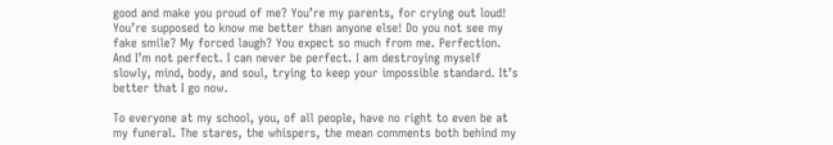good and make you proud of me? You’re my parents, for crying out loud! You’re supposed to know me better than anyone else! Do you not see my fake smile? My forced laugh? You expect so much from me. Perfection. And I’m not perfect. I can never be perfect. I am destroying myself slowly, mind, body, and soul, trying to keep your impossible standard. It’s better that I go now.

To everyone at my school, you, of all people, have no right to even be at my funeral. The stares, the whispers, the mean comments both behind my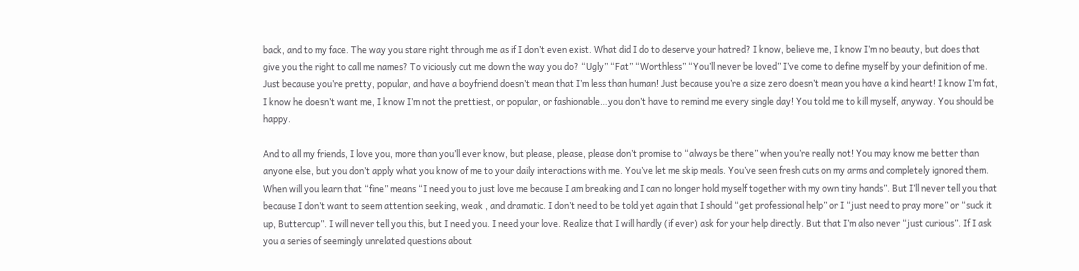back, and to my face. The way you stare right through me as if I don’t even exist. What did I do to deserve your hatred? I know, believe me, I know I’m no beauty, but does that give you the right to call me names? To viciously cut me down the way you do? “Ugly” “Fat” “Worthless” “You’ll never be loved” I’ve come to define myself by your definition of me. Just because you’re pretty, popular, and have a boyfriend doesn’t mean that I’m less than human! Just because you’re a size zero doesn’t mean you have a kind heart! I know I’m fat, I know he doesn’t want me, I know I’m not the prettiest, or popular, or fashionable…you don’t have to remind me every single day! You told me to kill myself, anyway. You should be happy.

And to all my friends, I love you, more than you’ll ever know, but please, please, please don’t promise to “always be there” when you’re really not! You may know me better than anyone else, but you don’t apply what you know of me to your daily interactions with me. You’ve let me skip meals. You’ve seen fresh cuts on my arms and completely ignored them. When will you learn that “fine” means “I need you to just love me because I am breaking and I can no longer hold myself together with my own tiny hands”. But I’ll never tell you that because I don’t want to seem attention seeking, weak , and dramatic. I don’t need to be told yet again that I should “get professional help” or I “just need to pray more” or “suck it up, Buttercup”. I will never tell you this, but I need you. I need your love. Realize that I will hardly (if ever) ask for your help directly. But that I’m also never “just curious”. If I ask you a series of seemingly unrelated questions about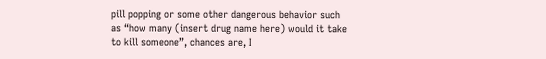pill popping or some other dangerous behavior such as “how many (insert drug name here) would it take to kill someone”, chances are, I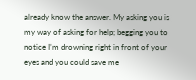already know the answer. My asking you is my way of asking for help; begging you to notice I’m drowning right in front of your eyes and you could save me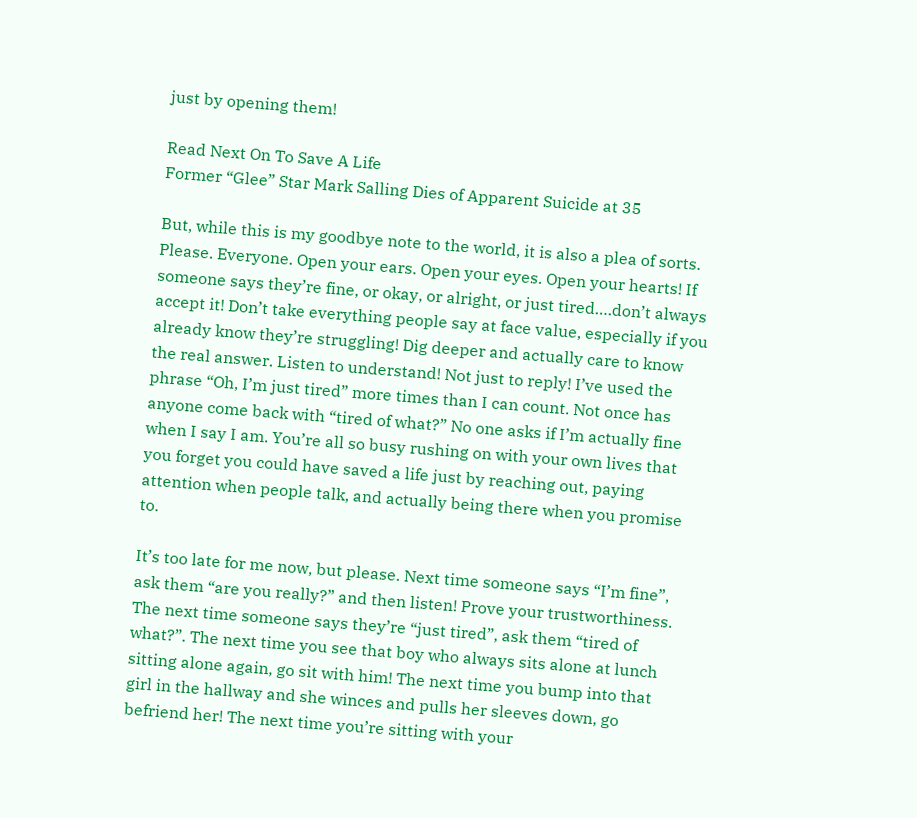just by opening them!

Read Next On To Save A Life
Former “Glee” Star Mark Salling Dies of Apparent Suicide at 35

But, while this is my goodbye note to the world, it is also a plea of sorts. Please. Everyone. Open your ears. Open your eyes. Open your hearts! If someone says they’re fine, or okay, or alright, or just tired….don’t always accept it! Don’t take everything people say at face value, especially if you already know they’re struggling! Dig deeper and actually care to know the real answer. Listen to understand! Not just to reply! I’ve used the phrase “Oh, I’m just tired” more times than I can count. Not once has anyone come back with “tired of what?” No one asks if I’m actually fine when I say I am. You’re all so busy rushing on with your own lives that you forget you could have saved a life just by reaching out, paying attention when people talk, and actually being there when you promise to.

It’s too late for me now, but please. Next time someone says “I’m fine”, ask them “are you really?” and then listen! Prove your trustworthiness. The next time someone says they’re “just tired”, ask them “tired of what?”. The next time you see that boy who always sits alone at lunch sitting alone again, go sit with him! The next time you bump into that girl in the hallway and she winces and pulls her sleeves down, go befriend her! The next time you’re sitting with your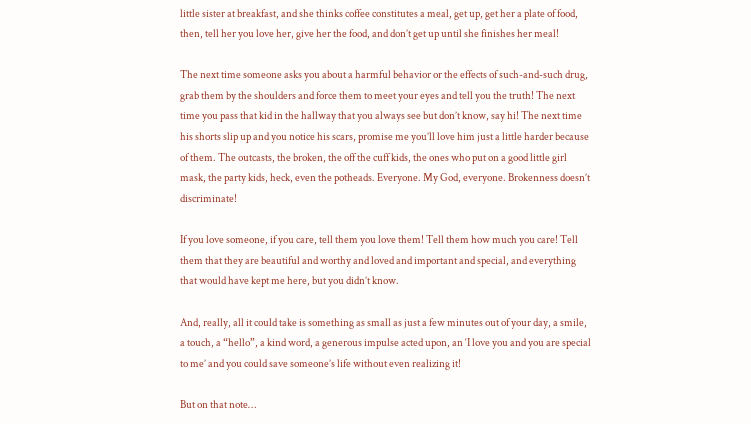little sister at breakfast, and she thinks coffee constitutes a meal, get up, get her a plate of food, then, tell her you love her, give her the food, and don’t get up until she finishes her meal!

The next time someone asks you about a harmful behavior or the effects of such-and-such drug, grab them by the shoulders and force them to meet your eyes and tell you the truth! The next time you pass that kid in the hallway that you always see but don’t know, say hi! The next time his shorts slip up and you notice his scars, promise me you’ll love him just a little harder because of them. The outcasts, the broken, the off the cuff kids, the ones who put on a good little girl mask, the party kids, heck, even the potheads. Everyone. My God, everyone. Brokenness doesn’t discriminate!

If you love someone, if you care, tell them you love them! Tell them how much you care! Tell them that they are beautiful and worthy and loved and important and special, and everything that would have kept me here, but you didn’t know.

And, really, all it could take is something as small as just a few minutes out of your day, a smile, a touch, a “hello”, a kind word, a generous impulse acted upon, an ‘I love you and you are special to me’ and you could save someone’s life without even realizing it!

But on that note…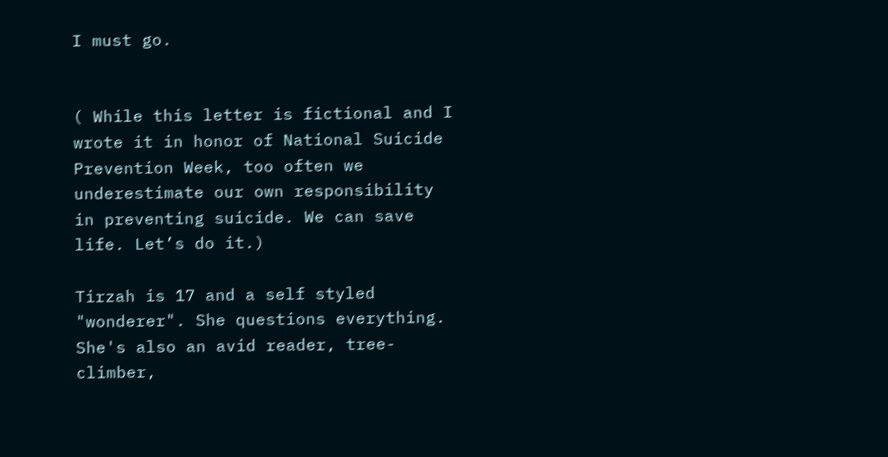I must go.


( While this letter is fictional and I wrote it in honor of National Suicide Prevention Week, too often we underestimate our own responsibility in preventing suicide. We can save life. Let’s do it.)

Tirzah is 17 and a self styled "wonderer". She questions everything. She's also an avid reader, tree-climber,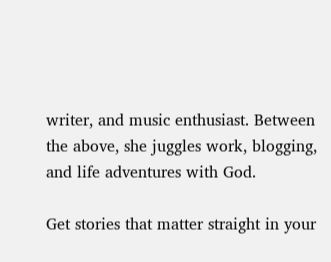writer, and music enthusiast. Between the above, she juggles work, blogging, and life adventures with God.

Get stories that matter straight in your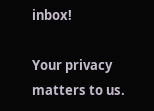inbox!

Your privacy matters to us.